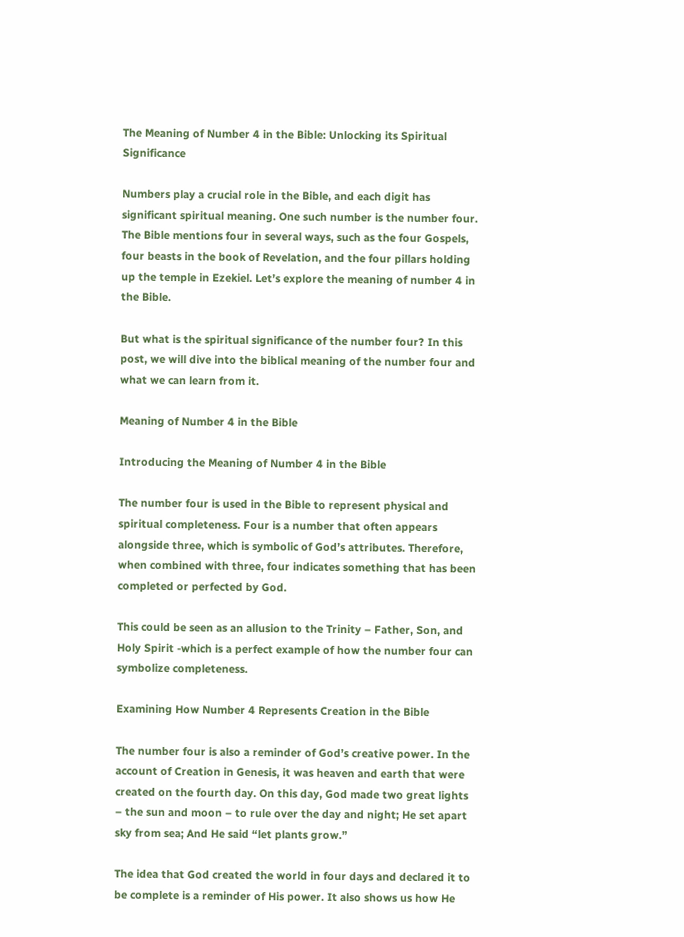The Meaning of Number 4 in the Bible: Unlocking its Spiritual Significance

Numbers play a crucial role in the Bible, and each digit has significant spiritual meaning. One such number is the number four. The Bible mentions four in several ways, such as the four Gospels, four beasts in the book of Revelation, and the four pillars holding up the temple in Ezekiel. Let’s explore the meaning of number 4 in the Bible.

But what is the spiritual significance of the number four? In this post, we will dive into the biblical meaning of the number four and what we can learn from it.

Meaning of Number 4 in the Bible

Introducing the Meaning of Number 4 in the Bible

The number four is used in the Bible to represent physical and spiritual completeness. Four is a number that often appears alongside three, which is symbolic of God’s attributes. Therefore, when combined with three, four indicates something that has been completed or perfected by God.

This could be seen as an allusion to the Trinity – Father, Son, and Holy Spirit -which is a perfect example of how the number four can symbolize completeness.

Examining How Number 4 Represents Creation in the Bible

The number four is also a reminder of God’s creative power. In the account of Creation in Genesis, it was heaven and earth that were created on the fourth day. On this day, God made two great lights – the sun and moon – to rule over the day and night; He set apart sky from sea; And He said “let plants grow.”

The idea that God created the world in four days and declared it to be complete is a reminder of His power. It also shows us how He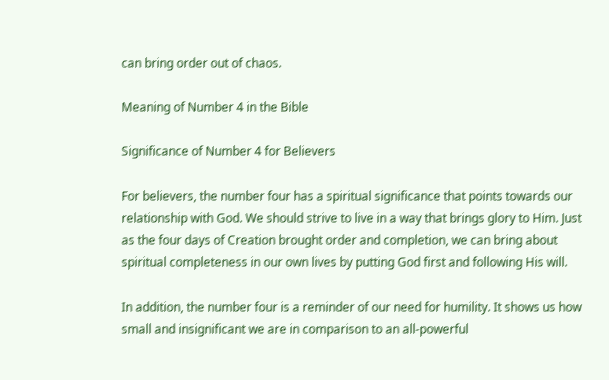can bring order out of chaos.

Meaning of Number 4 in the Bible

Significance of Number 4 for Believers

For believers, the number four has a spiritual significance that points towards our relationship with God. We should strive to live in a way that brings glory to Him. Just as the four days of Creation brought order and completion, we can bring about spiritual completeness in our own lives by putting God first and following His will.

In addition, the number four is a reminder of our need for humility. It shows us how small and insignificant we are in comparison to an all-powerful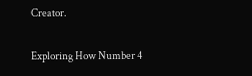Creator.

Exploring How Number 4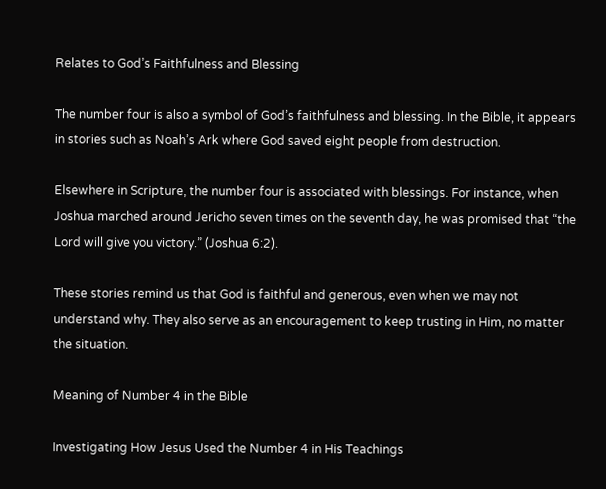Relates to God’s Faithfulness and Blessing

The number four is also a symbol of God’s faithfulness and blessing. In the Bible, it appears in stories such as Noah’s Ark where God saved eight people from destruction.

Elsewhere in Scripture, the number four is associated with blessings. For instance, when Joshua marched around Jericho seven times on the seventh day, he was promised that “the Lord will give you victory.” (Joshua 6:2).

These stories remind us that God is faithful and generous, even when we may not understand why. They also serve as an encouragement to keep trusting in Him, no matter the situation.

Meaning of Number 4 in the Bible

Investigating How Jesus Used the Number 4 in His Teachings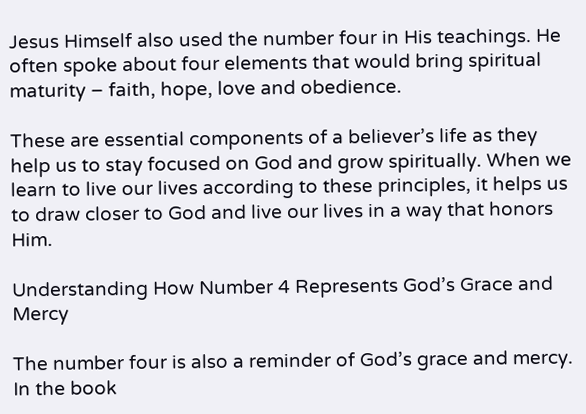Jesus Himself also used the number four in His teachings. He often spoke about four elements that would bring spiritual maturity – faith, hope, love and obedience.

These are essential components of a believer’s life as they help us to stay focused on God and grow spiritually. When we learn to live our lives according to these principles, it helps us to draw closer to God and live our lives in a way that honors Him.

Understanding How Number 4 Represents God’s Grace and Mercy

The number four is also a reminder of God’s grace and mercy. In the book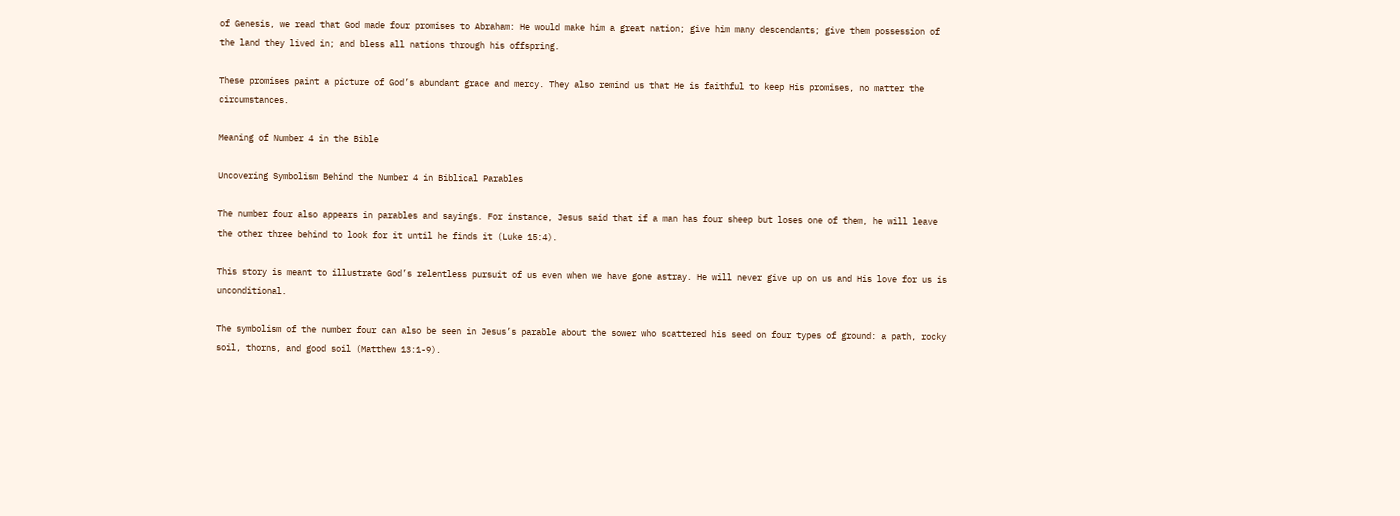of Genesis, we read that God made four promises to Abraham: He would make him a great nation; give him many descendants; give them possession of the land they lived in; and bless all nations through his offspring.

These promises paint a picture of God’s abundant grace and mercy. They also remind us that He is faithful to keep His promises, no matter the circumstances.

Meaning of Number 4 in the Bible

Uncovering Symbolism Behind the Number 4 in Biblical Parables

The number four also appears in parables and sayings. For instance, Jesus said that if a man has four sheep but loses one of them, he will leave the other three behind to look for it until he finds it (Luke 15:4).

This story is meant to illustrate God’s relentless pursuit of us even when we have gone astray. He will never give up on us and His love for us is unconditional.

The symbolism of the number four can also be seen in Jesus’s parable about the sower who scattered his seed on four types of ground: a path, rocky soil, thorns, and good soil (Matthew 13:1-9).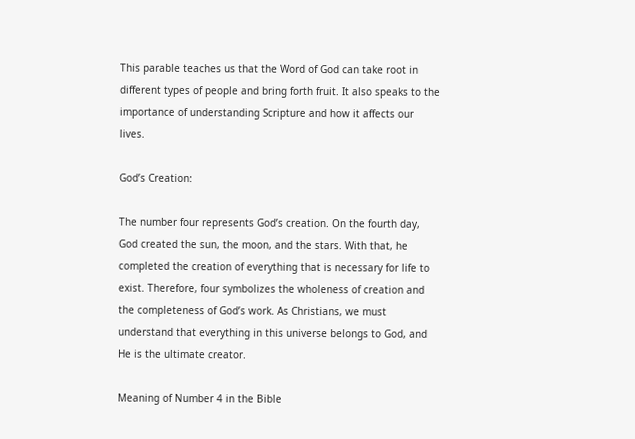This parable teaches us that the Word of God can take root in different types of people and bring forth fruit. It also speaks to the importance of understanding Scripture and how it affects our lives.

God’s Creation:

The number four represents God’s creation. On the fourth day, God created the sun, the moon, and the stars. With that, he completed the creation of everything that is necessary for life to exist. Therefore, four symbolizes the wholeness of creation and the completeness of God’s work. As Christians, we must understand that everything in this universe belongs to God, and He is the ultimate creator.

Meaning of Number 4 in the Bible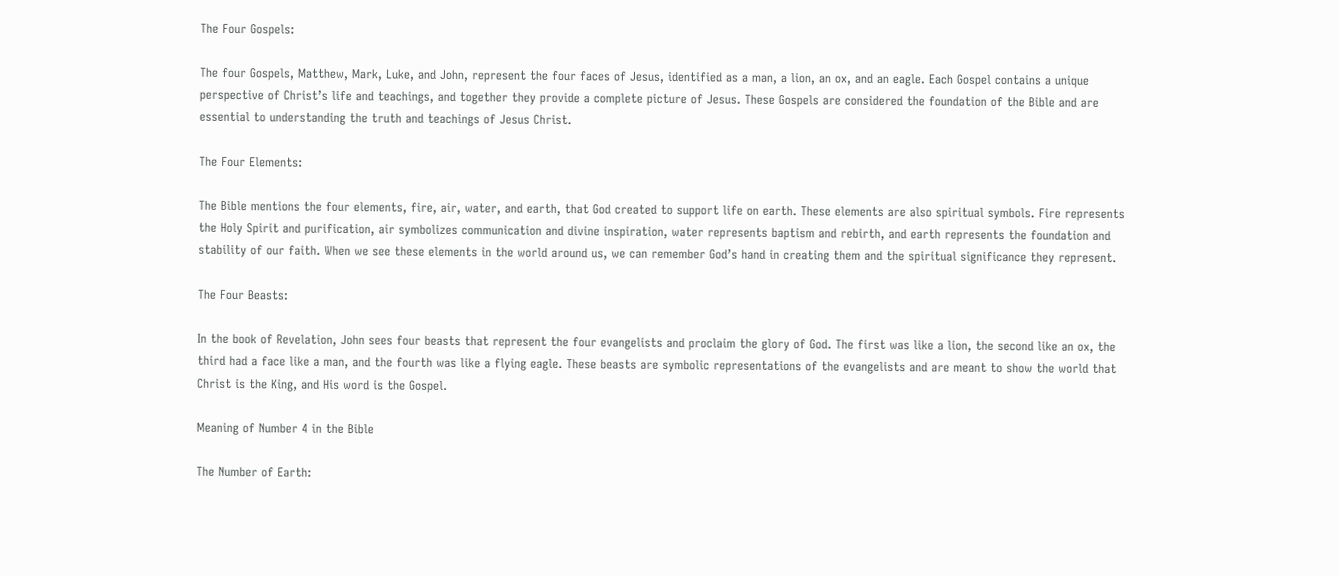The Four Gospels:

The four Gospels, Matthew, Mark, Luke, and John, represent the four faces of Jesus, identified as a man, a lion, an ox, and an eagle. Each Gospel contains a unique perspective of Christ’s life and teachings, and together they provide a complete picture of Jesus. These Gospels are considered the foundation of the Bible and are essential to understanding the truth and teachings of Jesus Christ.

The Four Elements:

The Bible mentions the four elements, fire, air, water, and earth, that God created to support life on earth. These elements are also spiritual symbols. Fire represents the Holy Spirit and purification, air symbolizes communication and divine inspiration, water represents baptism and rebirth, and earth represents the foundation and stability of our faith. When we see these elements in the world around us, we can remember God’s hand in creating them and the spiritual significance they represent.

The Four Beasts:

In the book of Revelation, John sees four beasts that represent the four evangelists and proclaim the glory of God. The first was like a lion, the second like an ox, the third had a face like a man, and the fourth was like a flying eagle. These beasts are symbolic representations of the evangelists and are meant to show the world that Christ is the King, and His word is the Gospel.

Meaning of Number 4 in the Bible

The Number of Earth: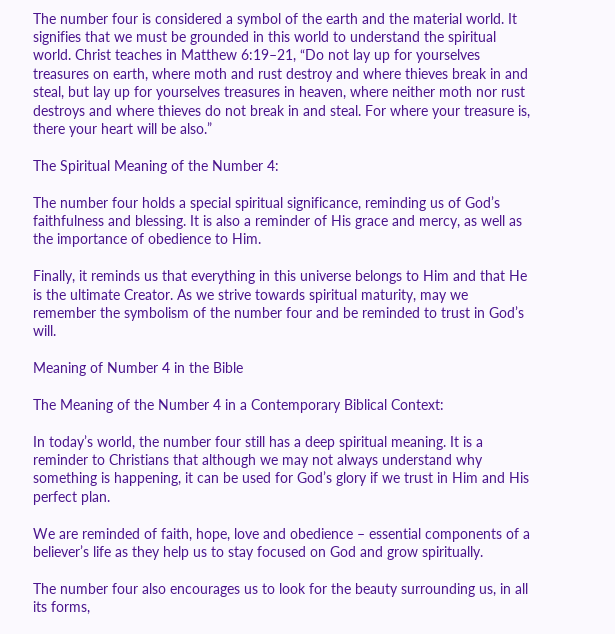The number four is considered a symbol of the earth and the material world. It signifies that we must be grounded in this world to understand the spiritual world. Christ teaches in Matthew 6:19–21, “Do not lay up for yourselves treasures on earth, where moth and rust destroy and where thieves break in and steal, but lay up for yourselves treasures in heaven, where neither moth nor rust destroys and where thieves do not break in and steal. For where your treasure is, there your heart will be also.”

The Spiritual Meaning of the Number 4:

The number four holds a special spiritual significance, reminding us of God’s faithfulness and blessing. It is also a reminder of His grace and mercy, as well as the importance of obedience to Him.

Finally, it reminds us that everything in this universe belongs to Him and that He is the ultimate Creator. As we strive towards spiritual maturity, may we remember the symbolism of the number four and be reminded to trust in God’s will.

Meaning of Number 4 in the Bible

The Meaning of the Number 4 in a Contemporary Biblical Context:

In today’s world, the number four still has a deep spiritual meaning. It is a reminder to Christians that although we may not always understand why something is happening, it can be used for God’s glory if we trust in Him and His perfect plan.

We are reminded of faith, hope, love and obedience – essential components of a believer’s life as they help us to stay focused on God and grow spiritually.

The number four also encourages us to look for the beauty surrounding us, in all its forms,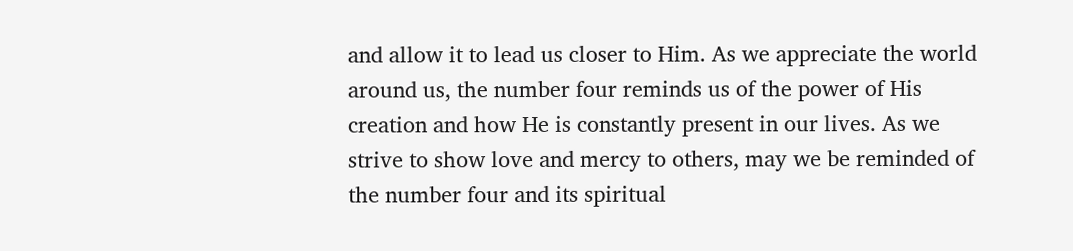and allow it to lead us closer to Him. As we appreciate the world around us, the number four reminds us of the power of His creation and how He is constantly present in our lives. As we strive to show love and mercy to others, may we be reminded of the number four and its spiritual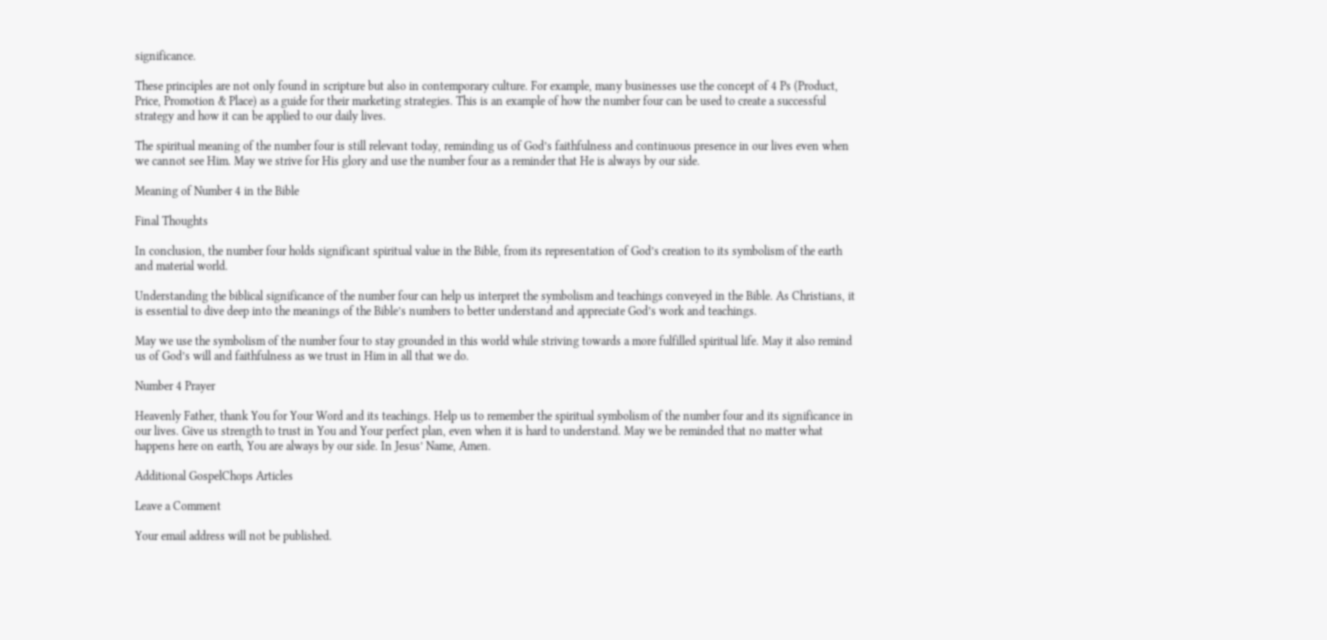significance.

These principles are not only found in scripture but also in contemporary culture. For example, many businesses use the concept of 4 Ps (Product, Price, Promotion & Place) as a guide for their marketing strategies. This is an example of how the number four can be used to create a successful strategy and how it can be applied to our daily lives.

The spiritual meaning of the number four is still relevant today, reminding us of God’s faithfulness and continuous presence in our lives even when we cannot see Him. May we strive for His glory and use the number four as a reminder that He is always by our side.

Meaning of Number 4 in the Bible

Final Thoughts

In conclusion, the number four holds significant spiritual value in the Bible, from its representation of God’s creation to its symbolism of the earth and material world.

Understanding the biblical significance of the number four can help us interpret the symbolism and teachings conveyed in the Bible. As Christians, it is essential to dive deep into the meanings of the Bible’s numbers to better understand and appreciate God’s work and teachings.

May we use the symbolism of the number four to stay grounded in this world while striving towards a more fulfilled spiritual life. May it also remind us of God’s will and faithfulness as we trust in Him in all that we do.

Number 4 Prayer

Heavenly Father, thank You for Your Word and its teachings. Help us to remember the spiritual symbolism of the number four and its significance in our lives. Give us strength to trust in You and Your perfect plan, even when it is hard to understand. May we be reminded that no matter what happens here on earth, You are always by our side. In Jesus’ Name, Amen.

Additional GospelChops Articles

Leave a Comment

Your email address will not be published.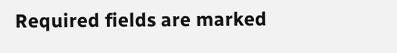Required fields are marked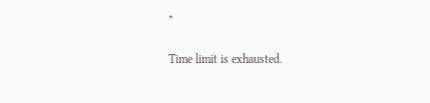*

Time limit is exhausted.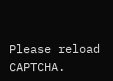Please reload CAPTCHA.